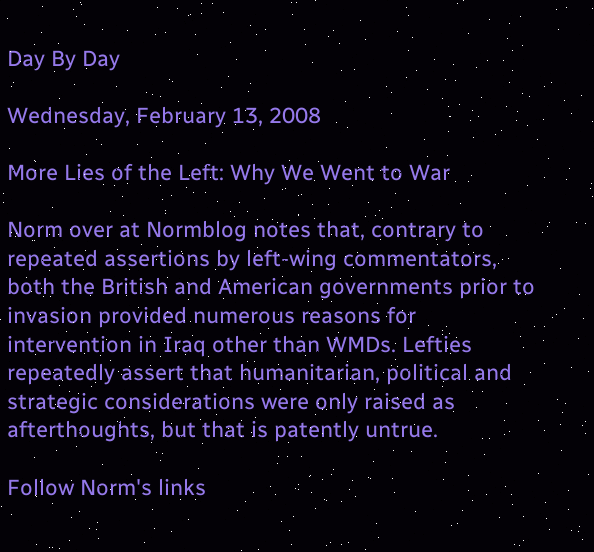Day By Day

Wednesday, February 13, 2008

More Lies of the Left: Why We Went to War

Norm over at Normblog notes that, contrary to repeated assertions by left-wing commentators, both the British and American governments prior to invasion provided numerous reasons for intervention in Iraq other than WMDs. Lefties repeatedly assert that humanitarian, political and strategic considerations were only raised as afterthoughts, but that is patently untrue.

Follow Norm's links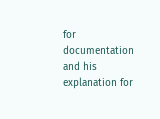for documentation and his explanation for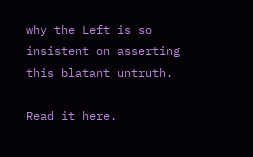why the Left is so insistent on asserting this blatant untruth.

Read it here.